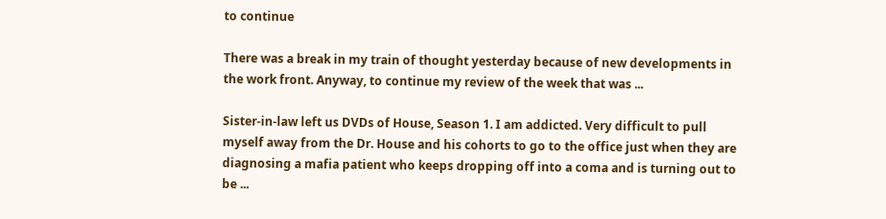to continue

There was a break in my train of thought yesterday because of new developments in the work front. Anyway, to continue my review of the week that was ...

Sister-in-law left us DVDs of House, Season 1. I am addicted. Very difficult to pull myself away from the Dr. House and his cohorts to go to the office just when they are diagnosing a mafia patient who keeps dropping off into a coma and is turning out to be ...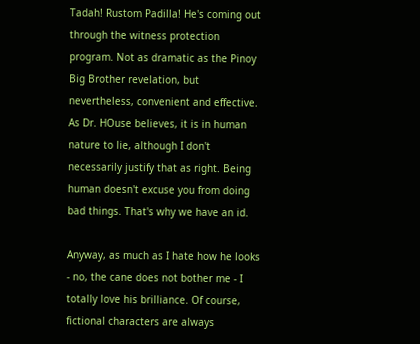Tadah! Rustom Padilla! He's coming out through the witness protection program. Not as dramatic as the Pinoy Big Brother revelation, but nevertheless, convenient and effective. As Dr. HOuse believes, it is in human nature to lie, although I don't necessarily justify that as right. Being human doesn't excuse you from doing bad things. That's why we have an id.

Anyway, as much as I hate how he looks - no, the cane does not bother me - I totally love his brilliance. Of course, fictional characters are always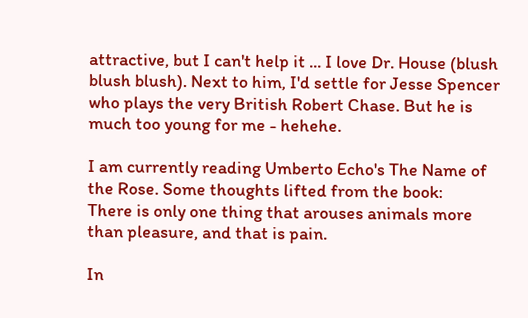attractive, but I can't help it ... I love Dr. House (blush blush blush). Next to him, I'd settle for Jesse Spencer who plays the very British Robert Chase. But he is much too young for me - hehehe.

I am currently reading Umberto Echo's The Name of the Rose. Some thoughts lifted from the book:
There is only one thing that arouses animals more than pleasure, and that is pain.

In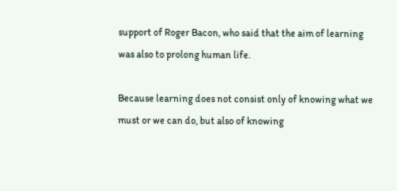support of Roger Bacon, who said that the aim of learning was also to prolong human life.

Because learning does not consist only of knowing what we must or we can do, but also of knowing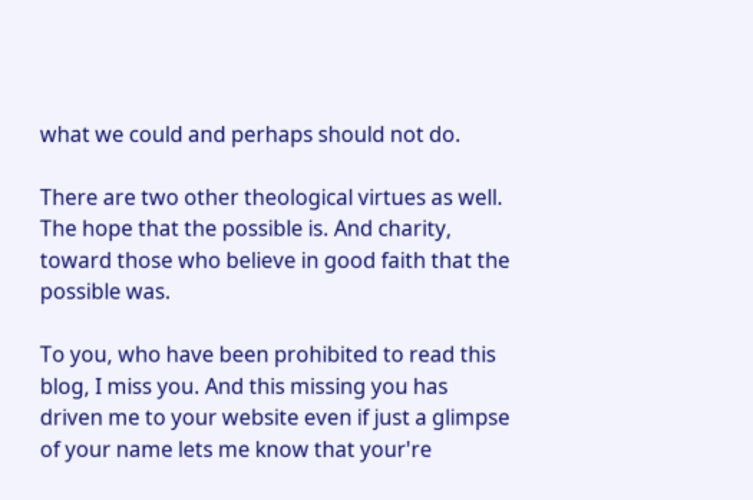what we could and perhaps should not do.

There are two other theological virtues as well. The hope that the possible is. And charity, toward those who believe in good faith that the possible was.

To you, who have been prohibited to read this blog, I miss you. And this missing you has driven me to your website even if just a glimpse of your name lets me know that your're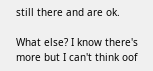still there and are ok.

What else? I know there's more but I can't think oof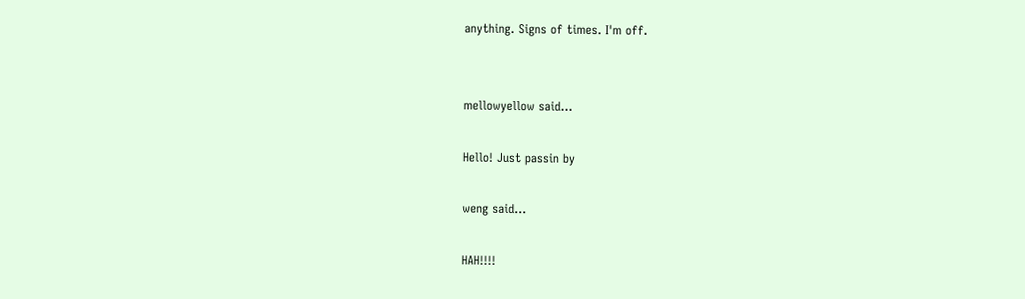anything. Signs of times. I'm off.


mellowyellow said...

Hello! Just passin by

weng said...

HAH!!!!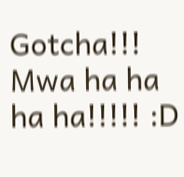Gotcha!!! Mwa ha ha ha ha!!!!! :D